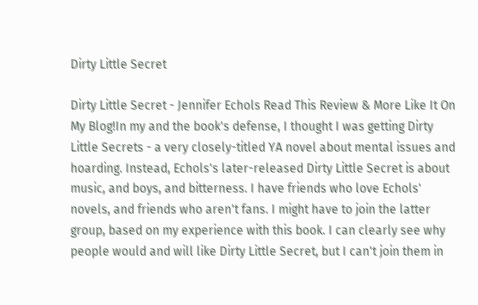Dirty Little Secret

Dirty Little Secret - Jennifer Echols Read This Review & More Like It On My Blog!In my and the book's defense, I thought I was getting Dirty Little Secrets - a very closely-titled YA novel about mental issues and hoarding. Instead, Echols's later-released Dirty Little Secret is about music, and boys, and bitterness. I have friends who love Echols' novels, and friends who aren't fans. I might have to join the latter group, based on my experience with this book. I can clearly see why people would and will like Dirty Little Secret, but I can't join them in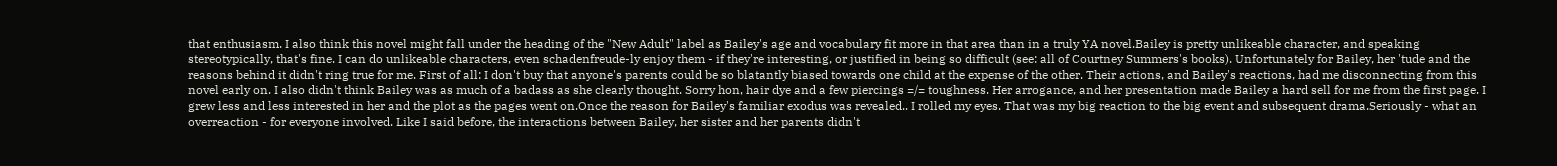that enthusiasm. I also think this novel might fall under the heading of the "New Adult" label as Bailey's age and vocabulary fit more in that area than in a truly YA novel.Bailey is pretty unlikeable character, and speaking stereotypically, that's fine. I can do unlikeable characters, even schadenfreude-ly enjoy them - if they're interesting, or justified in being so difficult (see: all of Courtney Summers's books). Unfortunately for Bailey, her 'tude and the reasons behind it didn't ring true for me. First of all: I don't buy that anyone's parents could be so blatantly biased towards one child at the expense of the other. Their actions, and Bailey's reactions, had me disconnecting from this novel early on. I also didn't think Bailey was as much of a badass as she clearly thought. Sorry hon, hair dye and a few piercings =/= toughness. Her arrogance, and her presentation made Bailey a hard sell for me from the first page. I grew less and less interested in her and the plot as the pages went on.Once the reason for Bailey's familiar exodus was revealed.. I rolled my eyes. That was my big reaction to the big event and subsequent drama.Seriously - what an overreaction - for everyone involved. Like I said before, the interactions between Bailey, her sister and her parents didn't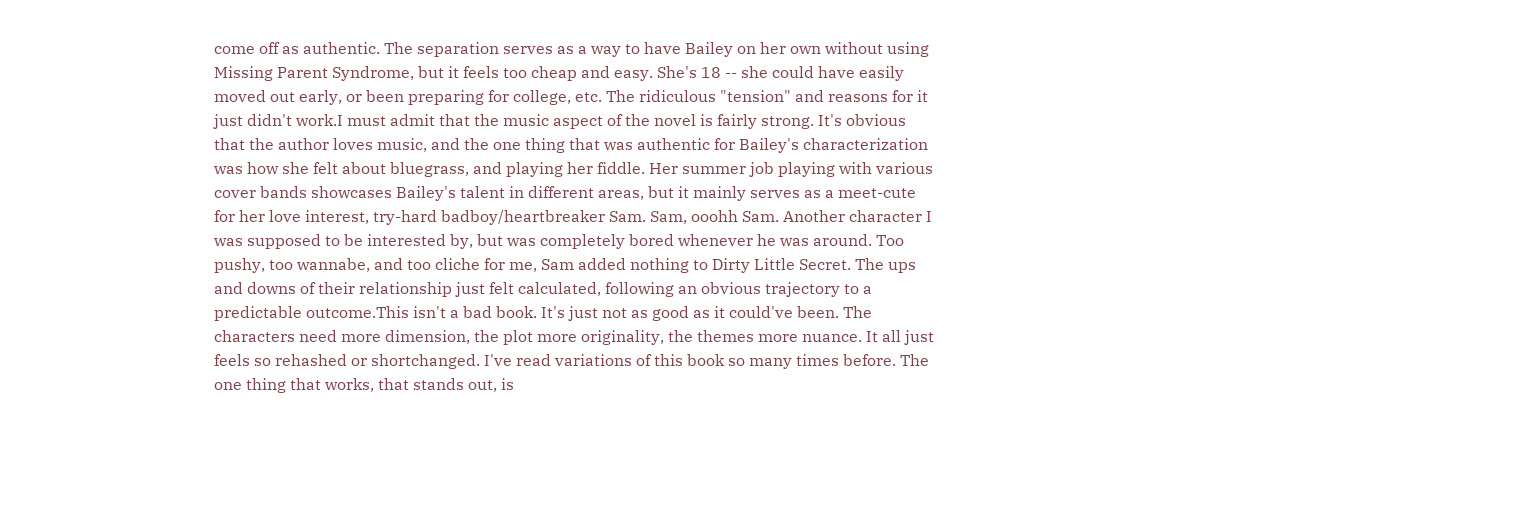come off as authentic. The separation serves as a way to have Bailey on her own without using Missing Parent Syndrome, but it feels too cheap and easy. She's 18 -- she could have easily moved out early, or been preparing for college, etc. The ridiculous "tension" and reasons for it just didn't work.I must admit that the music aspect of the novel is fairly strong. It's obvious that the author loves music, and the one thing that was authentic for Bailey's characterization was how she felt about bluegrass, and playing her fiddle. Her summer job playing with various cover bands showcases Bailey's talent in different areas, but it mainly serves as a meet-cute for her love interest, try-hard badboy/heartbreaker Sam. Sam, ooohh Sam. Another character I was supposed to be interested by, but was completely bored whenever he was around. Too pushy, too wannabe, and too cliche for me, Sam added nothing to Dirty Little Secret. The ups and downs of their relationship just felt calculated, following an obvious trajectory to a predictable outcome.This isn't a bad book. It's just not as good as it could've been. The characters need more dimension, the plot more originality, the themes more nuance. It all just feels so rehashed or shortchanged. I've read variations of this book so many times before. The one thing that works, that stands out, is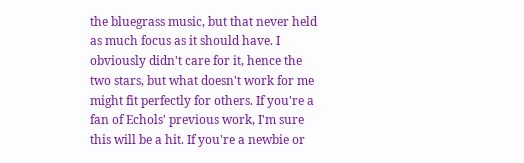the bluegrass music, but that never held as much focus as it should have. I obviously didn't care for it, hence the two stars, but what doesn't work for me might fit perfectly for others. If you're a fan of Echols' previous work, I'm sure this will be a hit. If you're a newbie or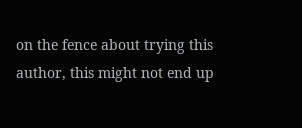on the fence about trying this author, this might not end up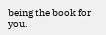being the book for you.